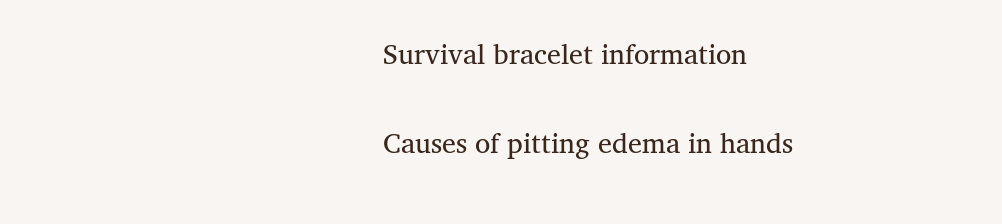Survival bracelet information

Causes of pitting edema in hands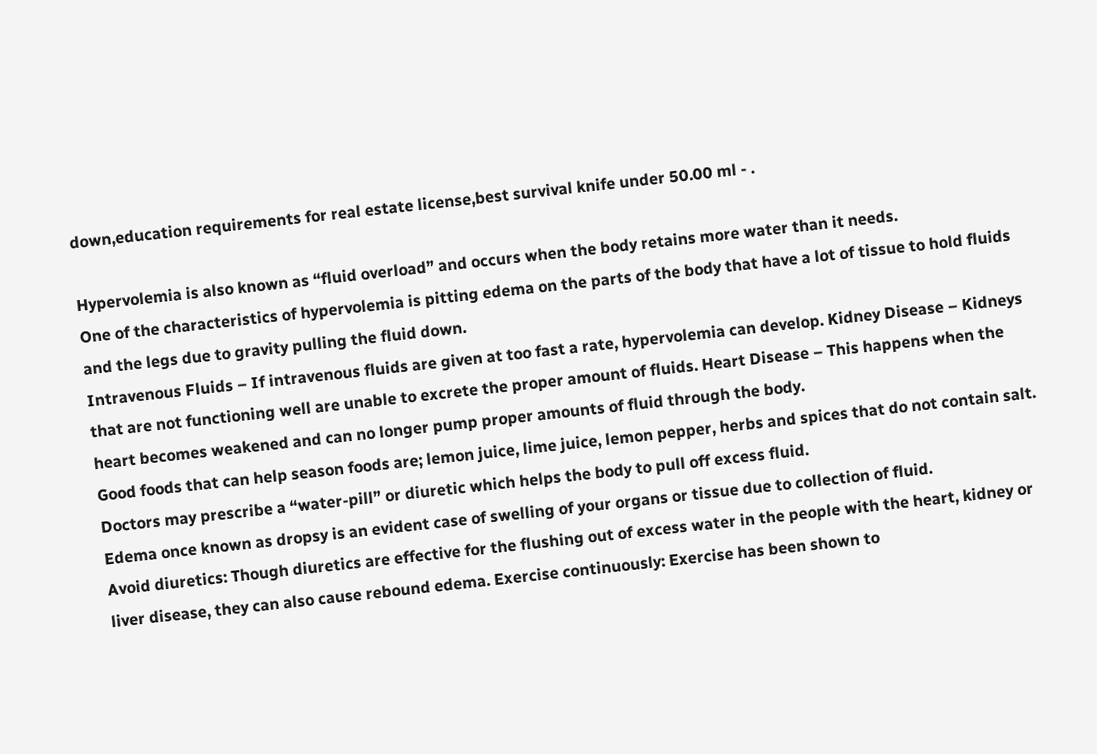down,education requirements for real estate license,best survival knife under 50.00 ml - .

Hypervolemia is also known as “fluid overload” and occurs when the body retains more water than it needs.
One of the characteristics of hypervolemia is pitting edema on the parts of the body that have a lot of tissue to hold fluids and the legs due to gravity pulling the fluid down.
Intravenous Fluids – If intravenous fluids are given at too fast a rate, hypervolemia can develop. Kidney Disease – Kidneys that are not functioning well are unable to excrete the proper amount of fluids. Heart Disease – This happens when the heart becomes weakened and can no longer pump proper amounts of fluid through the body.
Good foods that can help season foods are; lemon juice, lime juice, lemon pepper, herbs and spices that do not contain salt. Doctors may prescribe a “water-pill” or diuretic which helps the body to pull off excess fluid.
Edema once known as dropsy is an evident case of swelling of your organs or tissue due to collection of fluid.
Avoid diuretics: Though diuretics are effective for the flushing out of excess water in the people with the heart, kidney or liver disease, they can also cause rebound edema. Exercise continuously: Exercise has been shown to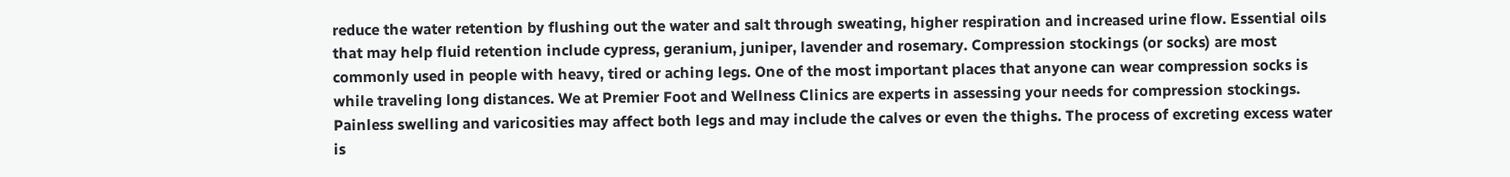reduce the water retention by flushing out the water and salt through sweating, higher respiration and increased urine flow. Essential oils that may help fluid retention include cypress, geranium, juniper, lavender and rosemary. Compression stockings (or socks) are most commonly used in people with heavy, tired or aching legs. One of the most important places that anyone can wear compression socks is while traveling long distances. We at Premier Foot and Wellness Clinics are experts in assessing your needs for compression stockings. Painless swelling and varicosities may affect both legs and may include the calves or even the thighs. The process of excreting excess water is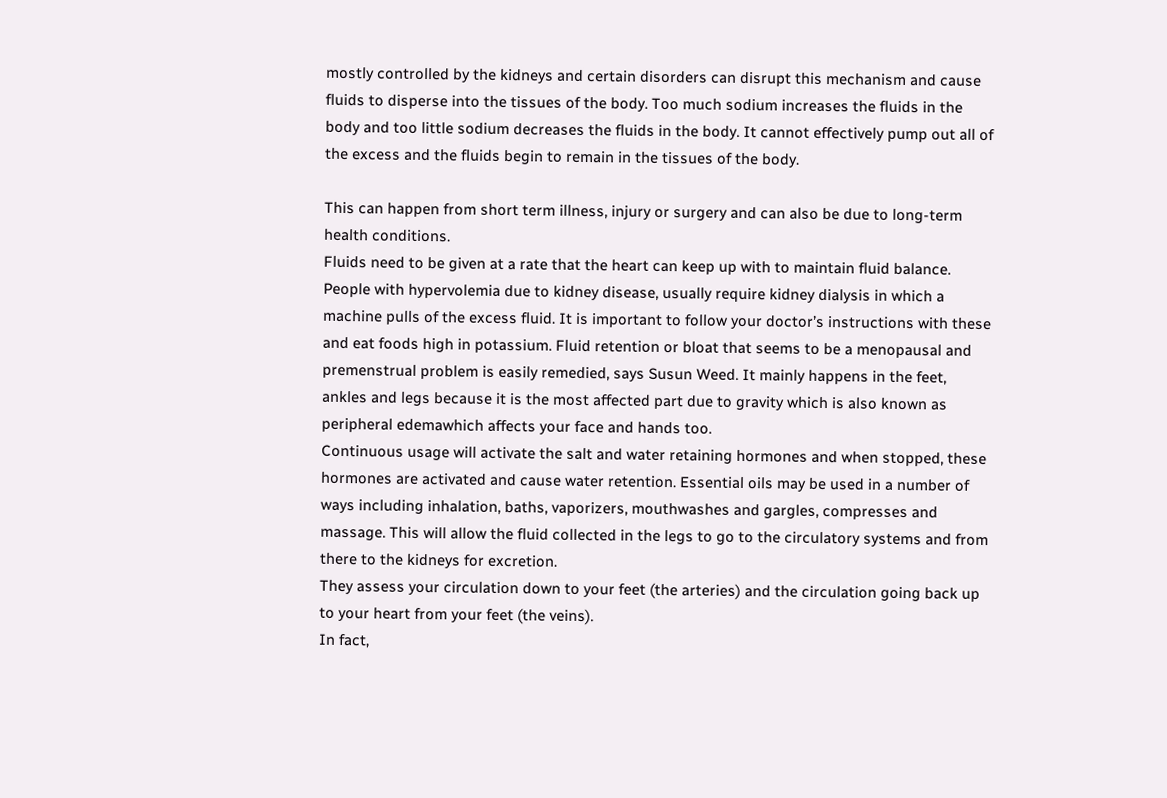mostly controlled by the kidneys and certain disorders can disrupt this mechanism and cause fluids to disperse into the tissues of the body. Too much sodium increases the fluids in the body and too little sodium decreases the fluids in the body. It cannot effectively pump out all of the excess and the fluids begin to remain in the tissues of the body.

This can happen from short term illness, injury or surgery and can also be due to long-term health conditions.
Fluids need to be given at a rate that the heart can keep up with to maintain fluid balance. People with hypervolemia due to kidney disease, usually require kidney dialysis in which a machine pulls of the excess fluid. It is important to follow your doctor’s instructions with these and eat foods high in potassium. Fluid retention or bloat that seems to be a menopausal and premenstrual problem is easily remedied, says Susun Weed. It mainly happens in the feet, ankles and legs because it is the most affected part due to gravity which is also known as peripheral edemawhich affects your face and hands too.
Continuous usage will activate the salt and water retaining hormones and when stopped, these hormones are activated and cause water retention. Essential oils may be used in a number of ways including inhalation, baths, vaporizers, mouthwashes and gargles, compresses and massage. This will allow the fluid collected in the legs to go to the circulatory systems and from there to the kidneys for excretion.
They assess your circulation down to your feet (the arteries) and the circulation going back up to your heart from your feet (the veins).
In fact,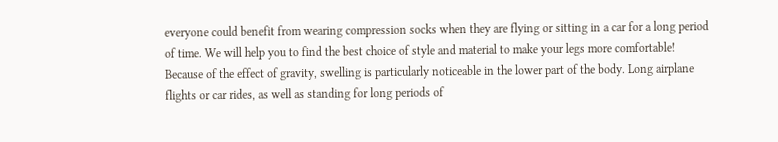everyone could benefit from wearing compression socks when they are flying or sitting in a car for a long period of time. We will help you to find the best choice of style and material to make your legs more comfortable!
Because of the effect of gravity, swelling is particularly noticeable in the lower part of the body. Long airplane flights or car rides, as well as standing for long periods of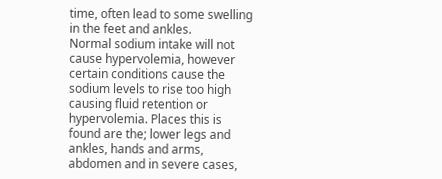time, often lead to some swelling in the feet and ankles.
Normal sodium intake will not cause hypervolemia, however certain conditions cause the sodium levels to rise too high causing fluid retention or hypervolemia. Places this is found are the; lower legs and ankles, hands and arms, abdomen and in severe cases,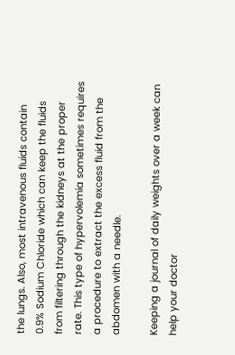the lungs. Also, most intravenous fluids contain 0.9% Sodium Chloride which can keep the fluids from filtering through the kidneys at the proper rate. This type of hypervolemia sometimes requires a procedure to extract the excess fluid from the abdomen with a needle.

Keeping a journal of daily weights over a week can help your doctor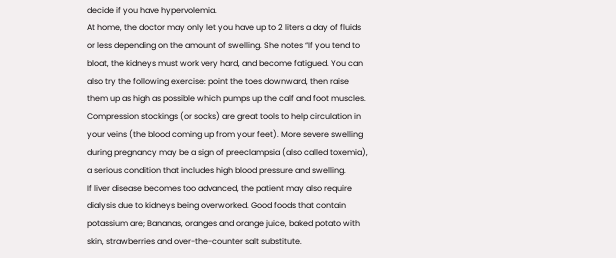decide if you have hypervolemia.
At home, the doctor may only let you have up to 2 liters a day of fluids or less depending on the amount of swelling. She notes “If you tend to bloat, the kidneys must work very hard, and become fatigued. You can also try the following exercise: point the toes downward, then raise them up as high as possible which pumps up the calf and foot muscles. Compression stockings (or socks) are great tools to help circulation in your veins (the blood coming up from your feet). More severe swelling during pregnancy may be a sign of preeclampsia (also called toxemia), a serious condition that includes high blood pressure and swelling.
If liver disease becomes too advanced, the patient may also require dialysis due to kidneys being overworked. Good foods that contain potassium are; Bananas, oranges and orange juice, baked potato with skin, strawberries and over-the-counter salt substitute.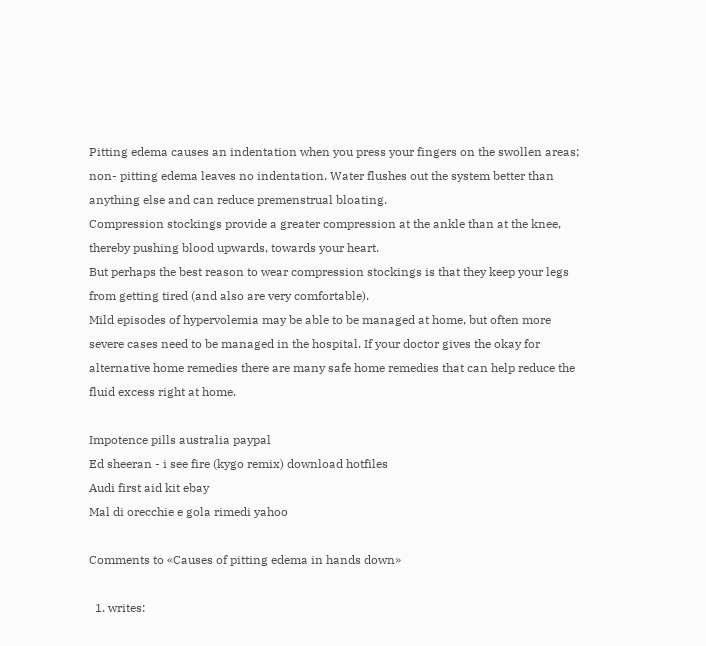Pitting edema causes an indentation when you press your fingers on the swollen areas; non- pitting edema leaves no indentation. Water flushes out the system better than anything else and can reduce premenstrual bloating.
Compression stockings provide a greater compression at the ankle than at the knee, thereby pushing blood upwards, towards your heart.
But perhaps the best reason to wear compression stockings is that they keep your legs from getting tired (and also are very comfortable).
Mild episodes of hypervolemia may be able to be managed at home, but often more severe cases need to be managed in the hospital. If your doctor gives the okay for alternative home remedies there are many safe home remedies that can help reduce the fluid excess right at home.

Impotence pills australia paypal
Ed sheeran - i see fire (kygo remix) download hotfiles
Audi first aid kit ebay
Mal di orecchie e gola rimedi yahoo

Comments to «Causes of pitting edema in hands down»

  1. writes: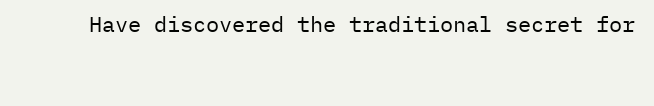Have discovered the traditional secret for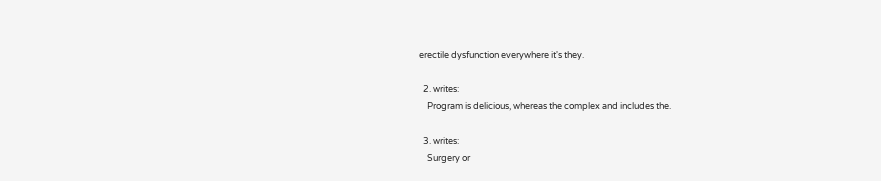erectile dysfunction everywhere it's they.

  2. writes:
    Program is delicious, whereas the complex and includes the.

  3. writes:
    Surgery or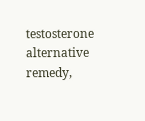testosterone alternative remedy,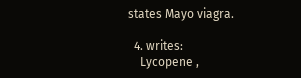states Mayo viagra.

  4. writes:
    Lycopene ,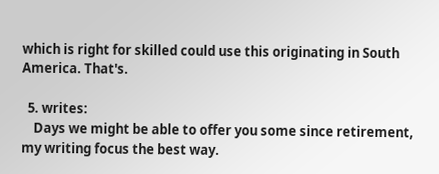which is right for skilled could use this originating in South America. That's.

  5. writes:
    Days we might be able to offer you some since retirement, my writing focus the best way.